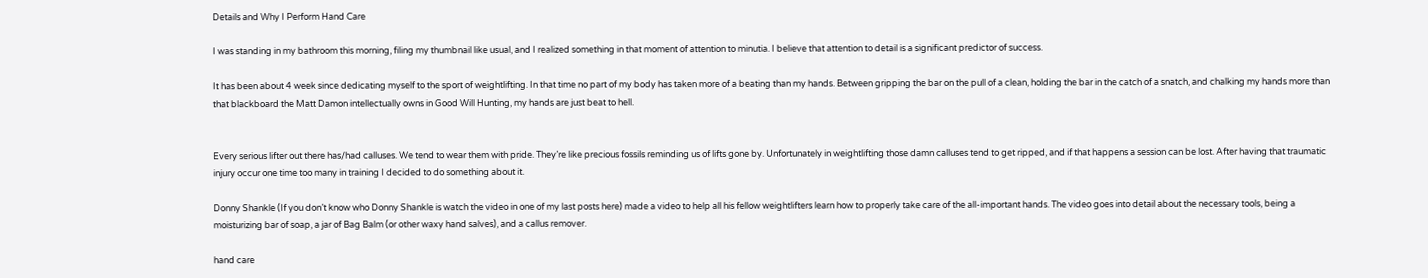Details and Why I Perform Hand Care

I was standing in my bathroom this morning, filing my thumbnail like usual, and I realized something in that moment of attention to minutia. I believe that attention to detail is a significant predictor of success.

It has been about 4 week since dedicating myself to the sport of weightlifting. In that time no part of my body has taken more of a beating than my hands. Between gripping the bar on the pull of a clean, holding the bar in the catch of a snatch, and chalking my hands more than that blackboard the Matt Damon intellectually owns in Good Will Hunting, my hands are just beat to hell.


Every serious lifter out there has/had calluses. We tend to wear them with pride. They’re like precious fossils reminding us of lifts gone by. Unfortunately in weightlifting those damn calluses tend to get ripped, and if that happens a session can be lost. After having that traumatic injury occur one time too many in training I decided to do something about it.

Donny Shankle (If you don’t know who Donny Shankle is watch the video in one of my last posts here) made a video to help all his fellow weightlifters learn how to properly take care of the all-important hands. The video goes into detail about the necessary tools, being a moisturizing bar of soap, a jar of Bag Balm (or other waxy hand salves), and a callus remover.

hand care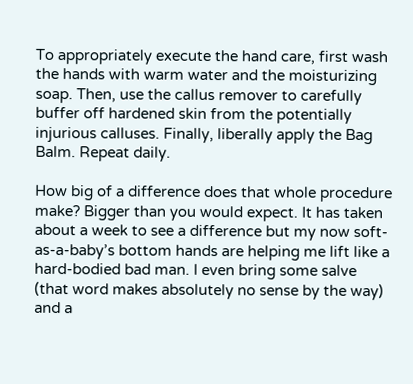To appropriately execute the hand care, first wash the hands with warm water and the moisturizing soap. Then, use the callus remover to carefully buffer off hardened skin from the potentially injurious calluses. Finally, liberally apply the Bag Balm. Repeat daily.

How big of a difference does that whole procedure make? Bigger than you would expect. It has taken about a week to see a difference but my now soft-as-a-baby’s bottom hands are helping me lift like a hard-bodied bad man. I even bring some salve (that word makes absolutely no sense by the way) and a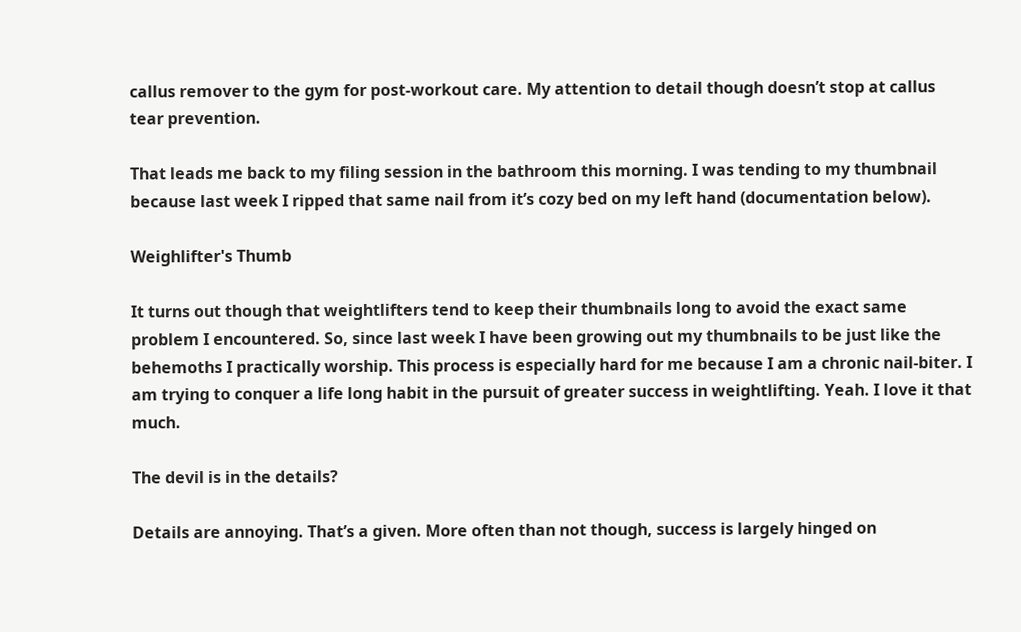callus remover to the gym for post-workout care. My attention to detail though doesn’t stop at callus tear prevention.

That leads me back to my filing session in the bathroom this morning. I was tending to my thumbnail because last week I ripped that same nail from it’s cozy bed on my left hand (documentation below).

Weighlifter's Thumb

It turns out though that weightlifters tend to keep their thumbnails long to avoid the exact same problem I encountered. So, since last week I have been growing out my thumbnails to be just like the behemoths I practically worship. This process is especially hard for me because I am a chronic nail-biter. I am trying to conquer a life long habit in the pursuit of greater success in weightlifting. Yeah. I love it that much.

The devil is in the details?

Details are annoying. That’s a given. More often than not though, success is largely hinged on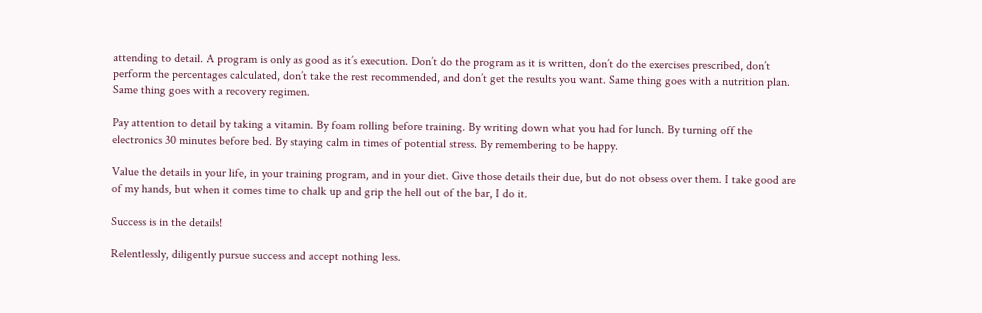attending to detail. A program is only as good as it’s execution. Don’t do the program as it is written, don’t do the exercises prescribed, don’t perform the percentages calculated, don’t take the rest recommended, and don’t get the results you want. Same thing goes with a nutrition plan. Same thing goes with a recovery regimen.

Pay attention to detail by taking a vitamin. By foam rolling before training. By writing down what you had for lunch. By turning off the electronics 30 minutes before bed. By staying calm in times of potential stress. By remembering to be happy.

Value the details in your life, in your training program, and in your diet. Give those details their due, but do not obsess over them. I take good are of my hands, but when it comes time to chalk up and grip the hell out of the bar, I do it.

Success is in the details!

Relentlessly, diligently pursue success and accept nothing less.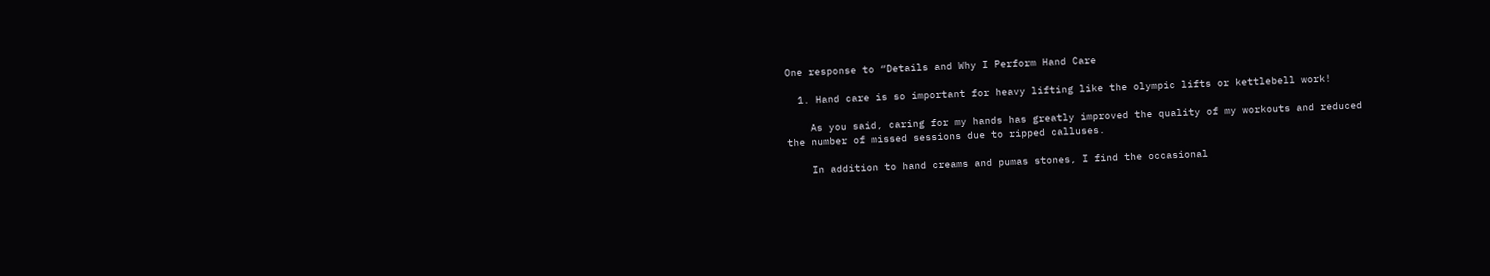One response to “Details and Why I Perform Hand Care

  1. Hand care is so important for heavy lifting like the olympic lifts or kettlebell work!

    As you said, caring for my hands has greatly improved the quality of my workouts and reduced the number of missed sessions due to ripped calluses.

    In addition to hand creams and pumas stones, I find the occasional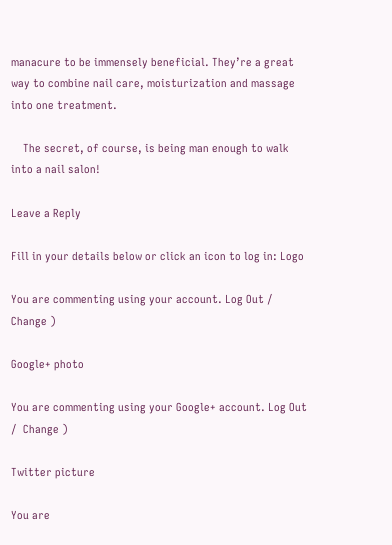manacure to be immensely beneficial. They’re a great way to combine nail care, moisturization and massage into one treatment.

    The secret, of course, is being man enough to walk into a nail salon!

Leave a Reply

Fill in your details below or click an icon to log in: Logo

You are commenting using your account. Log Out /  Change )

Google+ photo

You are commenting using your Google+ account. Log Out /  Change )

Twitter picture

You are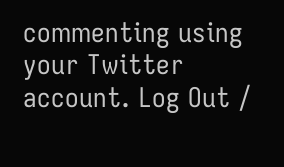commenting using your Twitter account. Log Out /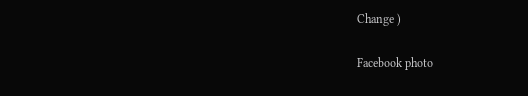Change )

Facebook photo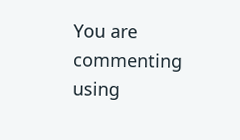You are commenting using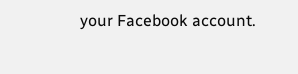your Facebook account.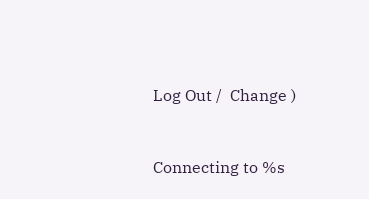Log Out /  Change )


Connecting to %s